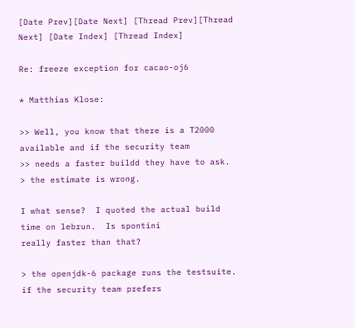[Date Prev][Date Next] [Thread Prev][Thread Next] [Date Index] [Thread Index]

Re: freeze exception for cacao-oj6

* Matthias Klose:

>> Well, you know that there is a T2000 available and if the security team
>> needs a faster buildd they have to ask.
> the estimate is wrong.

I what sense?  I quoted the actual build time on lebrun.  Is spontini
really faster than that?

> the openjdk-6 package runs the testsuite. if the security team prefers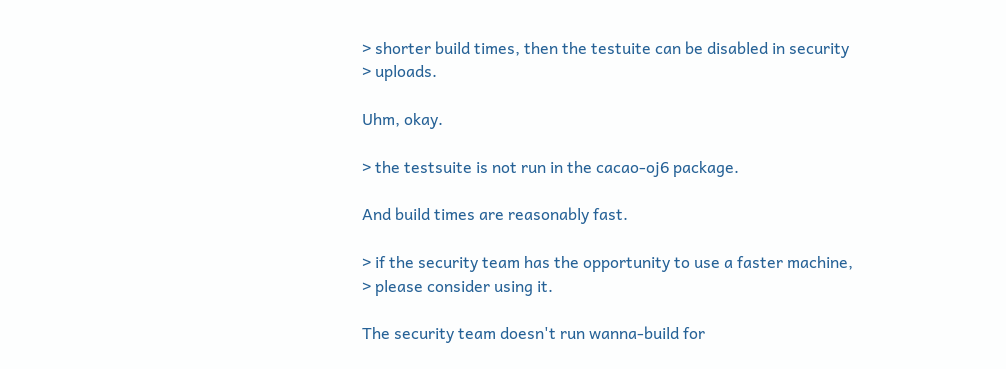> shorter build times, then the testuite can be disabled in security
> uploads.

Uhm, okay.

> the testsuite is not run in the cacao-oj6 package.

And build times are reasonably fast.

> if the security team has the opportunity to use a faster machine,
> please consider using it.

The security team doesn't run wanna-build for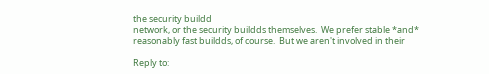the security buildd
network, or the security buildds themselves.  We prefer stable *and*
reasonably fast buildds, of course.  But we aren't involved in their

Reply to: